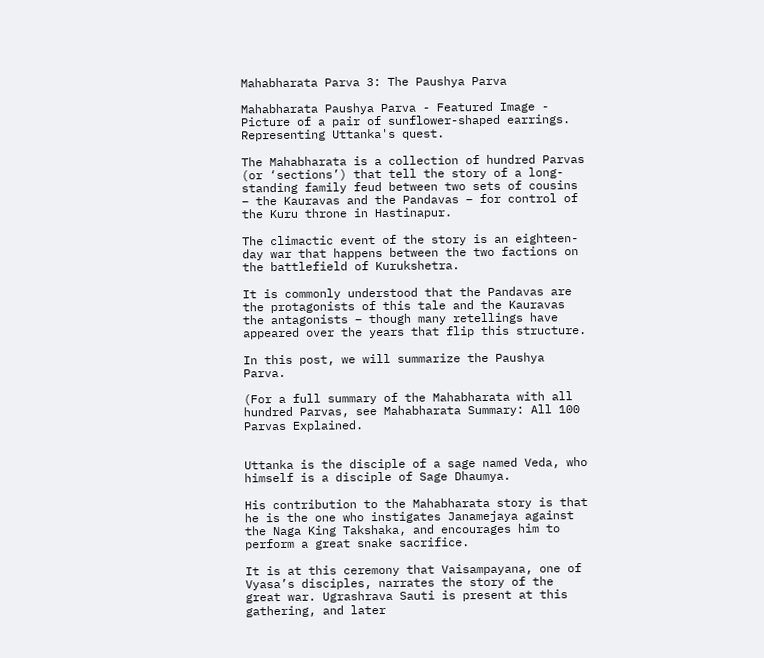Mahabharata Parva 3: The Paushya Parva

Mahabharata Paushya Parva - Featured Image - Picture of a pair of sunflower-shaped earrings. Representing Uttanka's quest.

The Mahabharata is a collection of hundred Parvas (or ‘sections’) that tell the story of a long-standing family feud between two sets of cousins – the Kauravas and the Pandavas – for control of the Kuru throne in Hastinapur.

The climactic event of the story is an eighteen-day war that happens between the two factions on the battlefield of Kurukshetra.

It is commonly understood that the Pandavas are the protagonists of this tale and the Kauravas the antagonists – though many retellings have appeared over the years that flip this structure.

In this post, we will summarize the Paushya Parva.

(For a full summary of the Mahabharata with all hundred Parvas, see Mahabharata Summary: All 100 Parvas Explained.


Uttanka is the disciple of a sage named Veda, who himself is a disciple of Sage Dhaumya.

His contribution to the Mahabharata story is that he is the one who instigates Janamejaya against the Naga King Takshaka, and encourages him to perform a great snake sacrifice.

It is at this ceremony that Vaisampayana, one of Vyasa’s disciples, narrates the story of the great war. Ugrashrava Sauti is present at this gathering, and later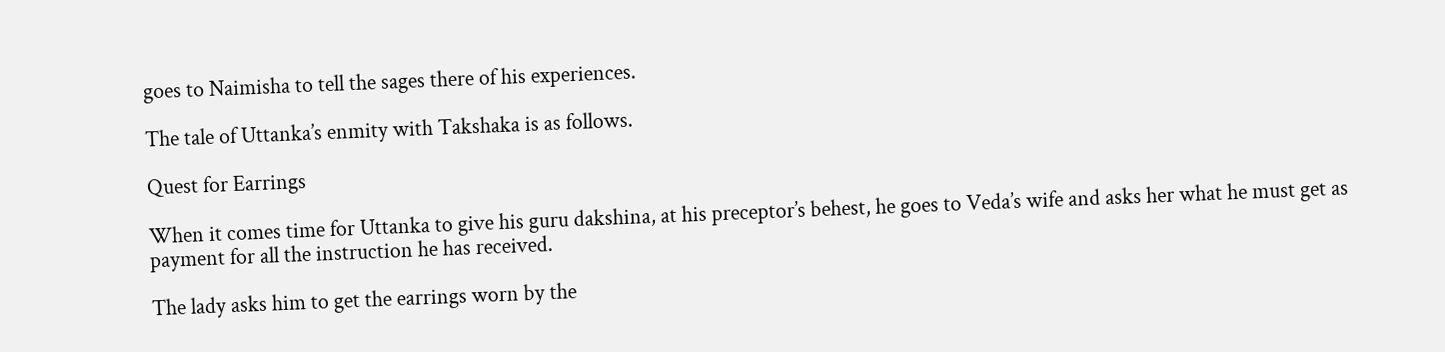goes to Naimisha to tell the sages there of his experiences.

The tale of Uttanka’s enmity with Takshaka is as follows.

Quest for Earrings

When it comes time for Uttanka to give his guru dakshina, at his preceptor’s behest, he goes to Veda’s wife and asks her what he must get as payment for all the instruction he has received.

The lady asks him to get the earrings worn by the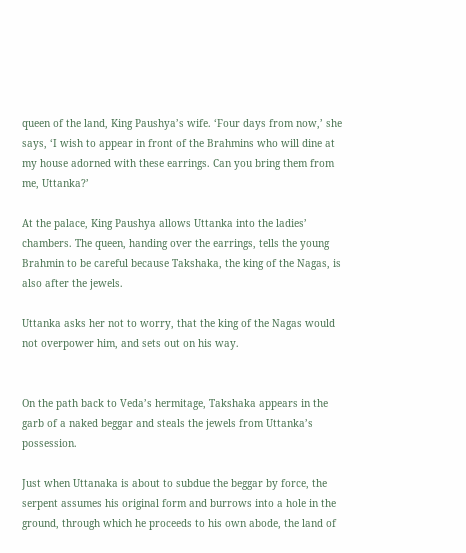queen of the land, King Paushya’s wife. ‘Four days from now,’ she says, ‘I wish to appear in front of the Brahmins who will dine at my house adorned with these earrings. Can you bring them from me, Uttanka?’

At the palace, King Paushya allows Uttanka into the ladies’ chambers. The queen, handing over the earrings, tells the young Brahmin to be careful because Takshaka, the king of the Nagas, is also after the jewels.

Uttanka asks her not to worry, that the king of the Nagas would not overpower him, and sets out on his way.


On the path back to Veda’s hermitage, Takshaka appears in the garb of a naked beggar and steals the jewels from Uttanka’s possession.

Just when Uttanaka is about to subdue the beggar by force, the serpent assumes his original form and burrows into a hole in the ground, through which he proceeds to his own abode, the land of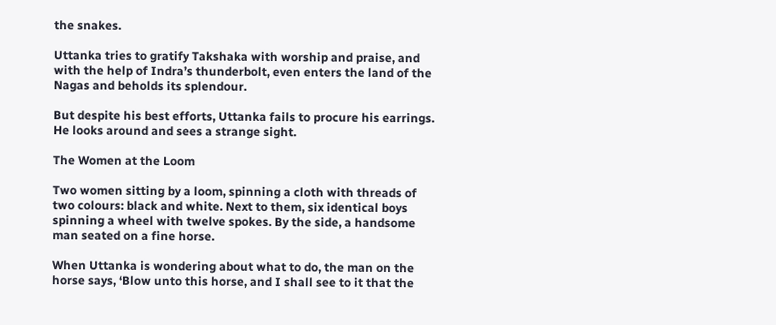the snakes.

Uttanka tries to gratify Takshaka with worship and praise, and with the help of Indra’s thunderbolt, even enters the land of the Nagas and beholds its splendour.

But despite his best efforts, Uttanka fails to procure his earrings. He looks around and sees a strange sight.

The Women at the Loom

Two women sitting by a loom, spinning a cloth with threads of two colours: black and white. Next to them, six identical boys spinning a wheel with twelve spokes. By the side, a handsome man seated on a fine horse.

When Uttanka is wondering about what to do, the man on the horse says, ‘Blow unto this horse, and I shall see to it that the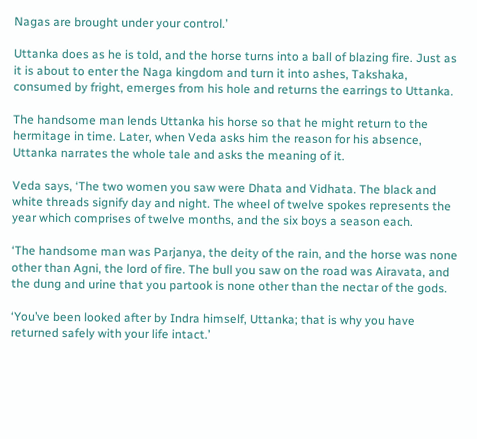Nagas are brought under your control.’

Uttanka does as he is told, and the horse turns into a ball of blazing fire. Just as it is about to enter the Naga kingdom and turn it into ashes, Takshaka, consumed by fright, emerges from his hole and returns the earrings to Uttanka.

The handsome man lends Uttanka his horse so that he might return to the hermitage in time. Later, when Veda asks him the reason for his absence, Uttanka narrates the whole tale and asks the meaning of it.

Veda says, ‘The two women you saw were Dhata and Vidhata. The black and white threads signify day and night. The wheel of twelve spokes represents the year which comprises of twelve months, and the six boys a season each.

‘The handsome man was Parjanya, the deity of the rain, and the horse was none other than Agni, the lord of fire. The bull you saw on the road was Airavata, and the dung and urine that you partook is none other than the nectar of the gods.

‘You’ve been looked after by Indra himself, Uttanka; that is why you have returned safely with your life intact.’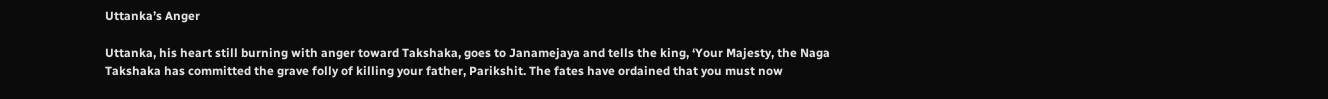Uttanka’s Anger

Uttanka, his heart still burning with anger toward Takshaka, goes to Janamejaya and tells the king, ‘Your Majesty, the Naga Takshaka has committed the grave folly of killing your father, Parikshit. The fates have ordained that you must now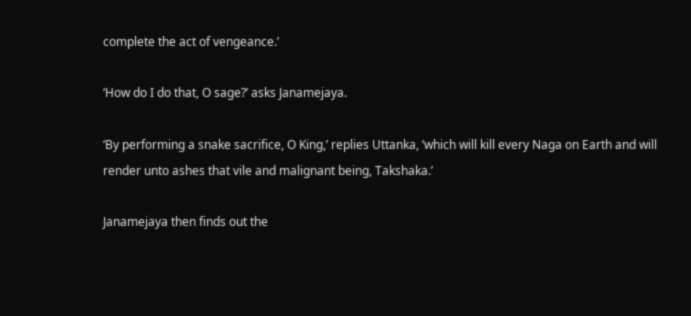complete the act of vengeance.’

‘How do I do that, O sage?’ asks Janamejaya.

‘By performing a snake sacrifice, O King,’ replies Uttanka, ‘which will kill every Naga on Earth and will render unto ashes that vile and malignant being, Takshaka.’

Janamejaya then finds out the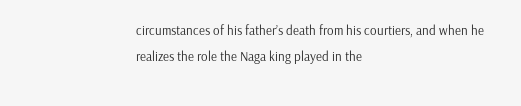circumstances of his father’s death from his courtiers, and when he realizes the role the Naga king played in the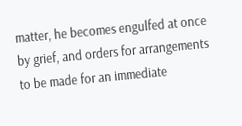matter, he becomes engulfed at once by grief, and orders for arrangements to be made for an immediate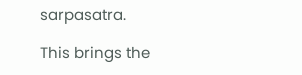sarpasatra.

This brings the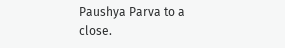Paushya Parva to a close.